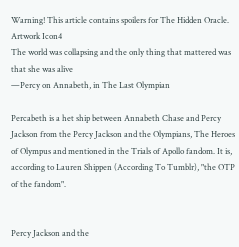Warning! This article contains spoilers for The Hidden Oracle.
Artwork Icon4
The world was collapsing and the only thing that mattered was that she was alive
—Percy on Annabeth, in The Last Olympian

Percabeth is a het ship between Annabeth Chase and Percy Jackson from the Percy Jackson and the Olympians, The Heroes of Olympus and mentioned in the Trials of Apollo fandom. It is, according to Lauren Shippen (According To Tumblr), "the OTP of the fandom".


Percy Jackson and the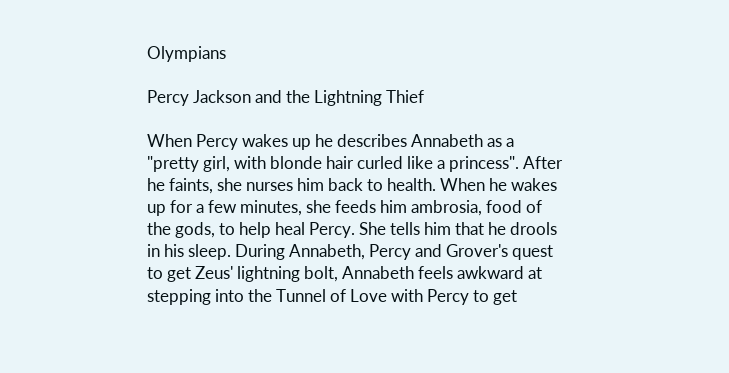Olympians

Percy Jackson and the Lightning Thief

When Percy wakes up he describes Annabeth as a "pretty girl, with blonde hair curled like a princess". After he faints, she nurses him back to health. When he wakes up for a few minutes, she feeds him ambrosia, food of the gods, to help heal Percy. She tells him that he drools in his sleep. During Annabeth, Percy and Grover's quest to get Zeus' lightning bolt, Annabeth feels awkward at stepping into the Tunnel of Love with Percy to get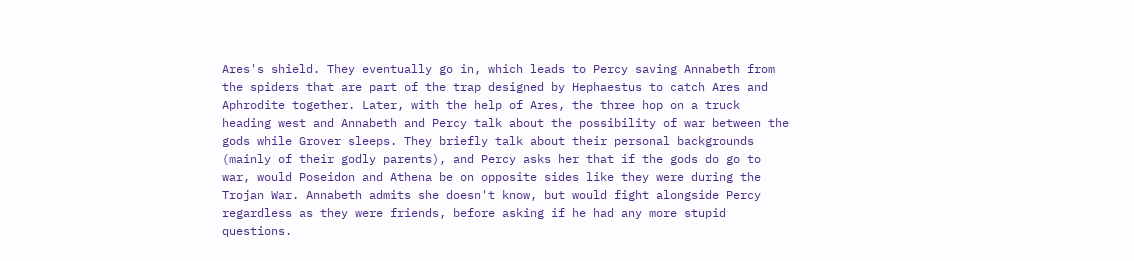Ares's shield. They eventually go in, which leads to Percy saving Annabeth from the spiders that are part of the trap designed by Hephaestus to catch Ares and Aphrodite together. Later, with the help of Ares, the three hop on a truck heading west and Annabeth and Percy talk about the possibility of war between the gods while Grover sleeps. They briefly talk about their personal backgrounds (mainly of their godly parents), and Percy asks her that if the gods do go to war, would Poseidon and Athena be on opposite sides like they were during the Trojan War. Annabeth admits she doesn't know, but would fight alongside Percy regardless as they were friends, before asking if he had any more stupid questions.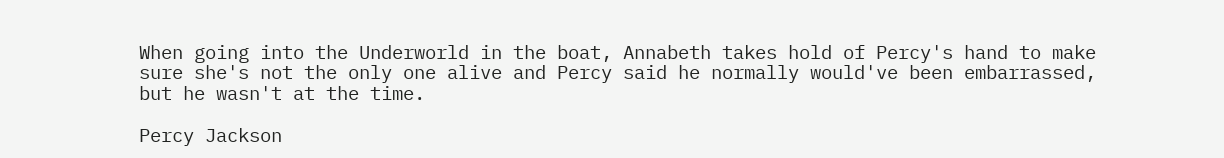When going into the Underworld in the boat, Annabeth takes hold of Percy's hand to make sure she's not the only one alive and Percy said he normally would've been embarrassed, but he wasn't at the time.

Percy Jackson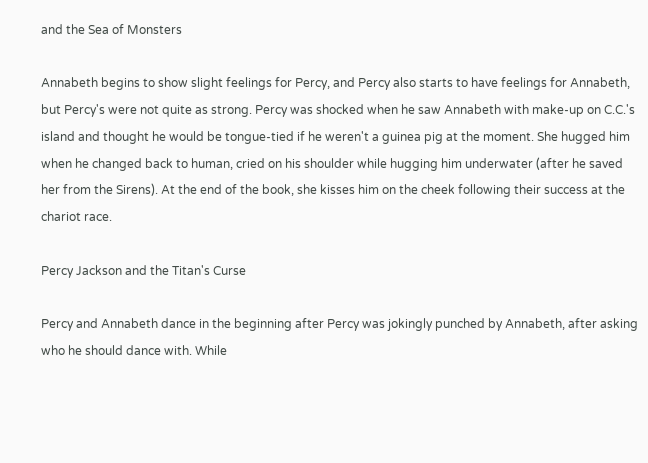and the Sea of Monsters

Annabeth begins to show slight feelings for Percy, and Percy also starts to have feelings for Annabeth, but Percy's were not quite as strong. Percy was shocked when he saw Annabeth with make-up on C.C.'s island and thought he would be tongue-tied if he weren't a guinea pig at the moment. She hugged him when he changed back to human, cried on his shoulder while hugging him underwater (after he saved her from the Sirens). At the end of the book, she kisses him on the cheek following their success at the chariot race.

Percy Jackson and the Titan's Curse

Percy and Annabeth dance in the beginning after Percy was jokingly punched by Annabeth, after asking who he should dance with. While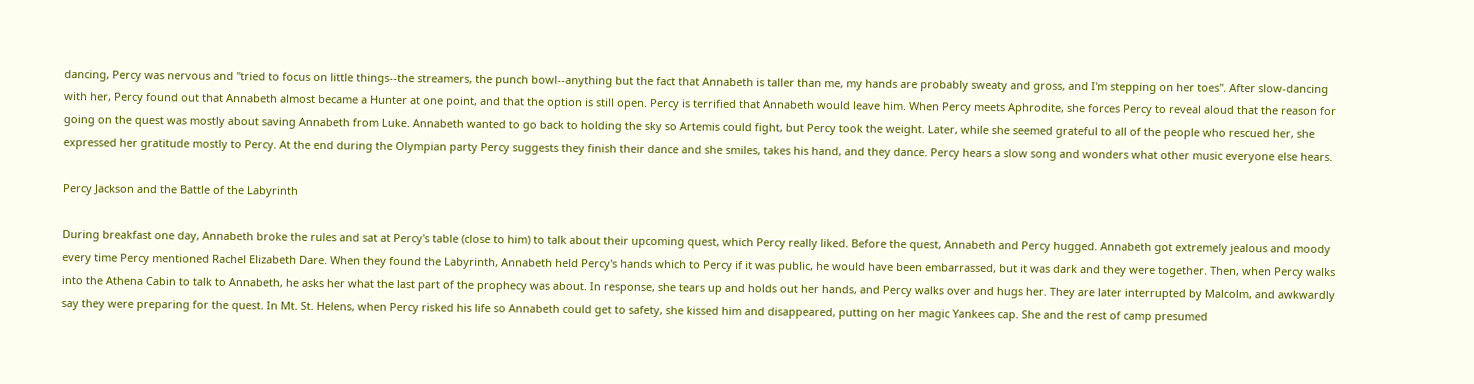dancing, Percy was nervous and "tried to focus on little things--the streamers, the punch bowl--anything but the fact that Annabeth is taller than me, my hands are probably sweaty and gross, and I'm stepping on her toes". After slow-dancing with her, Percy found out that Annabeth almost became a Hunter at one point, and that the option is still open. Percy is terrified that Annabeth would leave him. When Percy meets Aphrodite, she forces Percy to reveal aloud that the reason for going on the quest was mostly about saving Annabeth from Luke. Annabeth wanted to go back to holding the sky so Artemis could fight, but Percy took the weight. Later, while she seemed grateful to all of the people who rescued her, she expressed her gratitude mostly to Percy. At the end during the Olympian party Percy suggests they finish their dance and she smiles, takes his hand, and they dance. Percy hears a slow song and wonders what other music everyone else hears.

Percy Jackson and the Battle of the Labyrinth

During breakfast one day, Annabeth broke the rules and sat at Percy's table (close to him) to talk about their upcoming quest, which Percy really liked. Before the quest, Annabeth and Percy hugged. Annabeth got extremely jealous and moody every time Percy mentioned Rachel Elizabeth Dare. When they found the Labyrinth, Annabeth held Percy's hands which to Percy if it was public, he would have been embarrassed, but it was dark and they were together. Then, when Percy walks into the Athena Cabin to talk to Annabeth, he asks her what the last part of the prophecy was about. In response, she tears up and holds out her hands, and Percy walks over and hugs her. They are later interrupted by Malcolm, and awkwardly say they were preparing for the quest. In Mt. St. Helens, when Percy risked his life so Annabeth could get to safety, she kissed him and disappeared, putting on her magic Yankees cap. She and the rest of camp presumed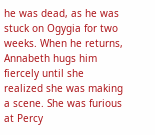he was dead, as he was stuck on Ogygia for two weeks. When he returns, Annabeth hugs him fiercely until she realized she was making a scene. She was furious at Percy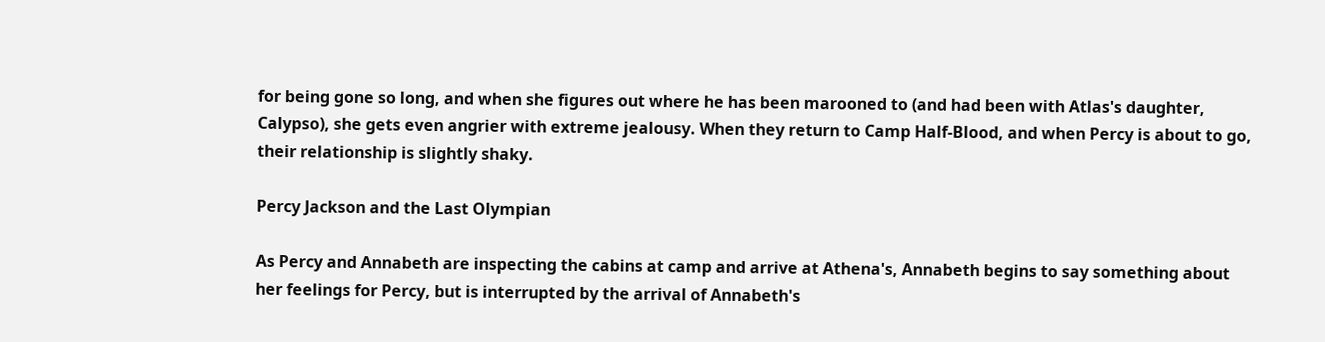for being gone so long, and when she figures out where he has been marooned to (and had been with Atlas's daughter, Calypso), she gets even angrier with extreme jealousy. When they return to Camp Half-Blood, and when Percy is about to go, their relationship is slightly shaky.

Percy Jackson and the Last Olympian

As Percy and Annabeth are inspecting the cabins at camp and arrive at Athena's, Annabeth begins to say something about her feelings for Percy, but is interrupted by the arrival of Annabeth's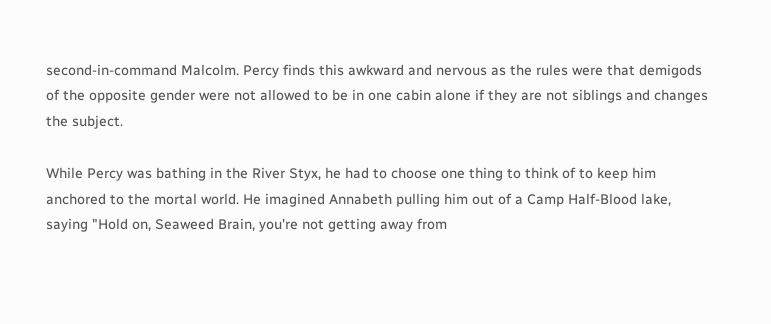second-in-command Malcolm. Percy finds this awkward and nervous as the rules were that demigods of the opposite gender were not allowed to be in one cabin alone if they are not siblings and changes the subject.

While Percy was bathing in the River Styx, he had to choose one thing to think of to keep him anchored to the mortal world. He imagined Annabeth pulling him out of a Camp Half-Blood lake, saying "Hold on, Seaweed Brain, you're not getting away from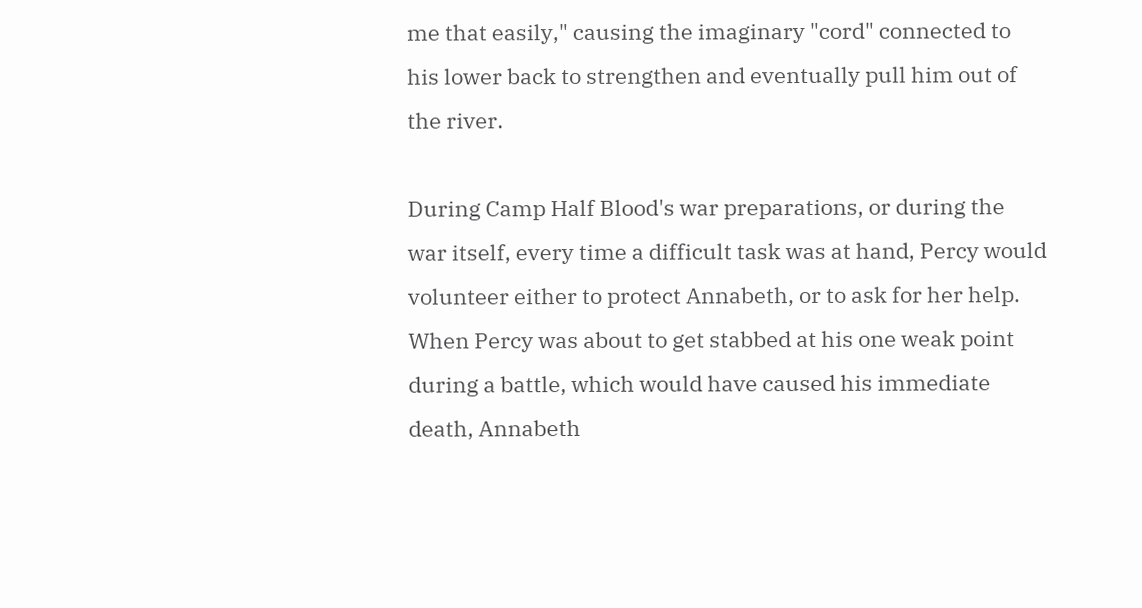me that easily," causing the imaginary "cord" connected to his lower back to strengthen and eventually pull him out of the river.

During Camp Half Blood's war preparations, or during the war itself, every time a difficult task was at hand, Percy would volunteer either to protect Annabeth, or to ask for her help. When Percy was about to get stabbed at his one weak point during a battle, which would have caused his immediate death, Annabeth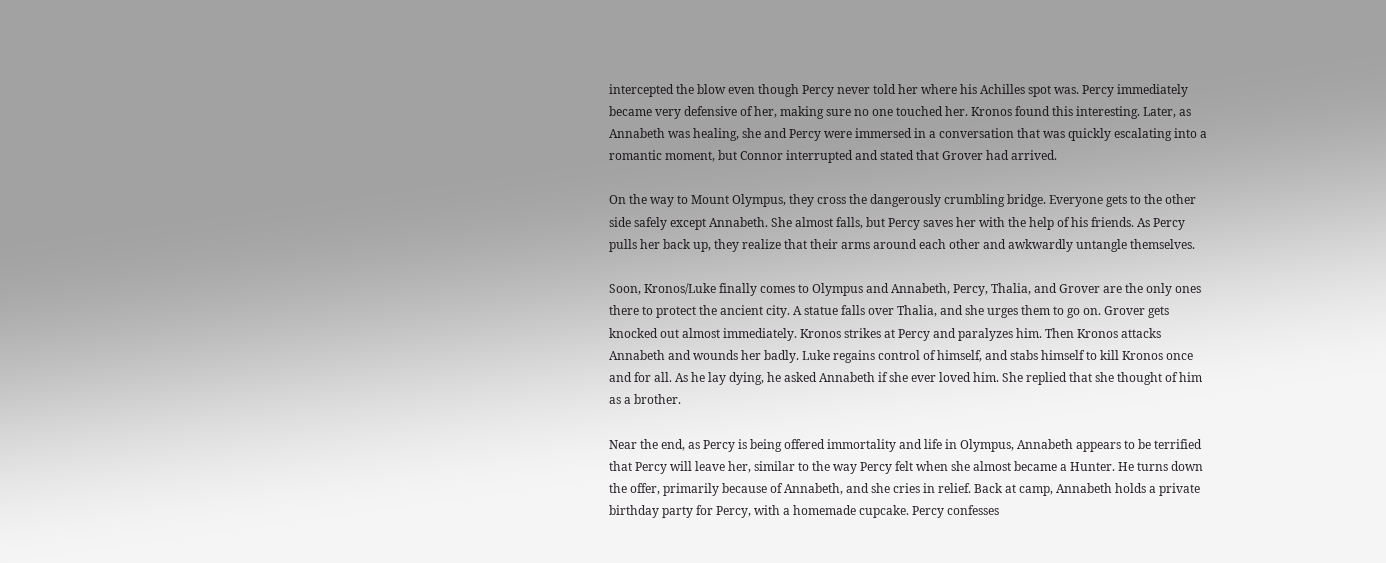intercepted the blow even though Percy never told her where his Achilles spot was. Percy immediately became very defensive of her, making sure no one touched her. Kronos found this interesting. Later, as Annabeth was healing, she and Percy were immersed in a conversation that was quickly escalating into a romantic moment, but Connor interrupted and stated that Grover had arrived.

On the way to Mount Olympus, they cross the dangerously crumbling bridge. Everyone gets to the other side safely except Annabeth. She almost falls, but Percy saves her with the help of his friends. As Percy pulls her back up, they realize that their arms around each other and awkwardly untangle themselves.

Soon, Kronos/Luke finally comes to Olympus and Annabeth, Percy, Thalia, and Grover are the only ones there to protect the ancient city. A statue falls over Thalia, and she urges them to go on. Grover gets knocked out almost immediately. Kronos strikes at Percy and paralyzes him. Then Kronos attacks Annabeth and wounds her badly. Luke regains control of himself, and stabs himself to kill Kronos once and for all. As he lay dying, he asked Annabeth if she ever loved him. She replied that she thought of him as a brother.

Near the end, as Percy is being offered immortality and life in Olympus, Annabeth appears to be terrified that Percy will leave her, similar to the way Percy felt when she almost became a Hunter. He turns down the offer, primarily because of Annabeth, and she cries in relief. Back at camp, Annabeth holds a private birthday party for Percy, with a homemade cupcake. Percy confesses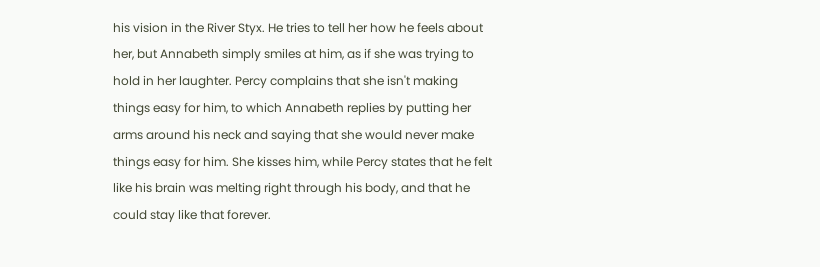his vision in the River Styx. He tries to tell her how he feels about her, but Annabeth simply smiles at him, as if she was trying to hold in her laughter. Percy complains that she isn't making things easy for him, to which Annabeth replies by putting her arms around his neck and saying that she would never make things easy for him. She kisses him, while Percy states that he felt like his brain was melting right through his body, and that he could stay like that forever.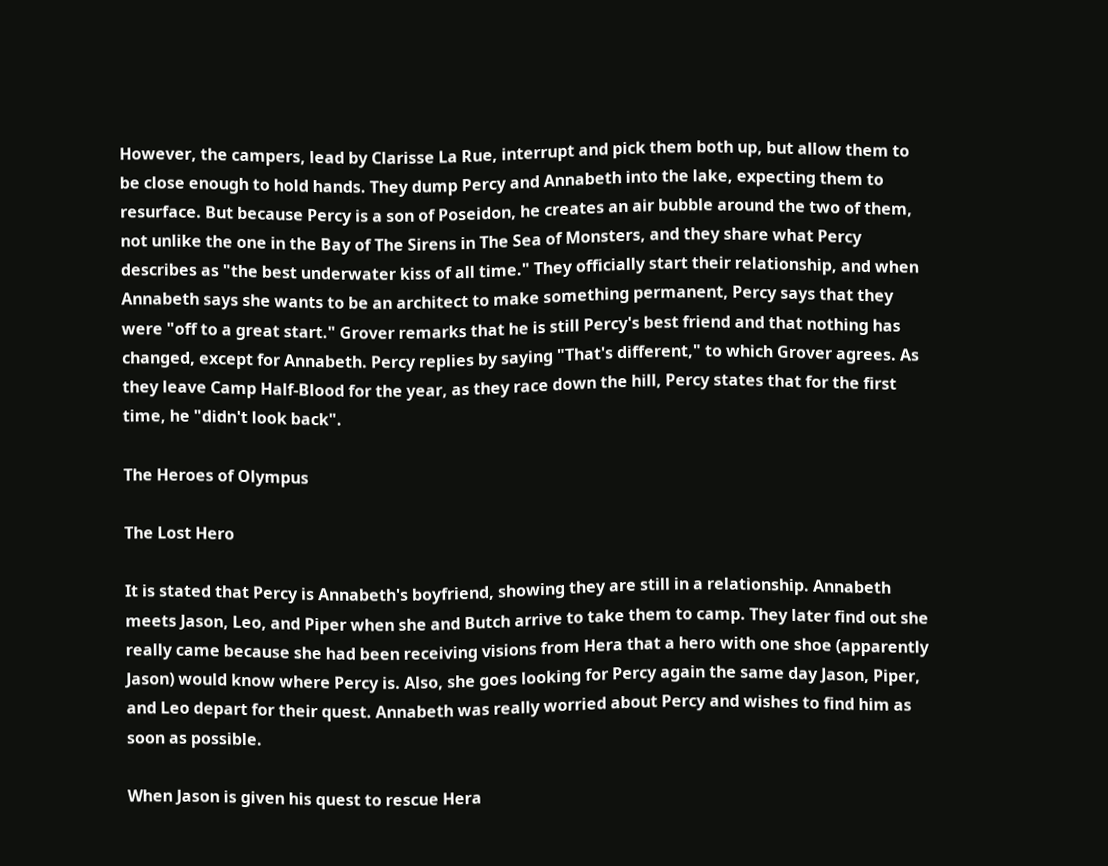However, the campers, lead by Clarisse La Rue, interrupt and pick them both up, but allow them to be close enough to hold hands. They dump Percy and Annabeth into the lake, expecting them to resurface. But because Percy is a son of Poseidon, he creates an air bubble around the two of them, not unlike the one in the Bay of The Sirens in The Sea of Monsters, and they share what Percy describes as "the best underwater kiss of all time." They officially start their relationship, and when Annabeth says she wants to be an architect to make something permanent, Percy says that they were "off to a great start." Grover remarks that he is still Percy's best friend and that nothing has changed, except for Annabeth. Percy replies by saying "That's different," to which Grover agrees. As they leave Camp Half-Blood for the year, as they race down the hill, Percy states that for the first time, he "didn't look back".

The Heroes of Olympus

The Lost Hero

It is stated that Percy is Annabeth's boyfriend, showing they are still in a relationship. Annabeth meets Jason, Leo, and Piper when she and Butch arrive to take them to camp. They later find out she really came because she had been receiving visions from Hera that a hero with one shoe (apparently Jason) would know where Percy is. Also, she goes looking for Percy again the same day Jason, Piper, and Leo depart for their quest. Annabeth was really worried about Percy and wishes to find him as soon as possible.

When Jason is given his quest to rescue Hera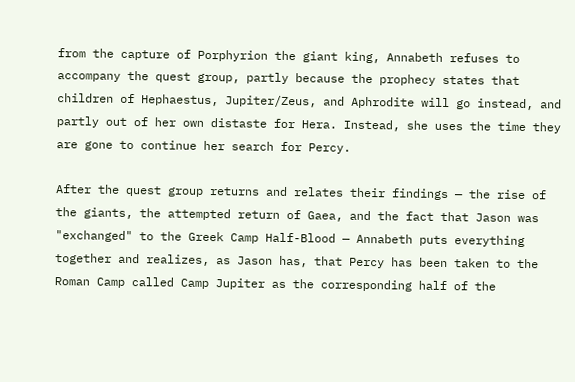from the capture of Porphyrion the giant king, Annabeth refuses to accompany the quest group, partly because the prophecy states that children of Hephaestus, Jupiter/Zeus, and Aphrodite will go instead, and partly out of her own distaste for Hera. Instead, she uses the time they are gone to continue her search for Percy.

After the quest group returns and relates their findings — the rise of the giants, the attempted return of Gaea, and the fact that Jason was "exchanged" to the Greek Camp Half-Blood — Annabeth puts everything together and realizes, as Jason has, that Percy has been taken to the Roman Camp called Camp Jupiter as the corresponding half of the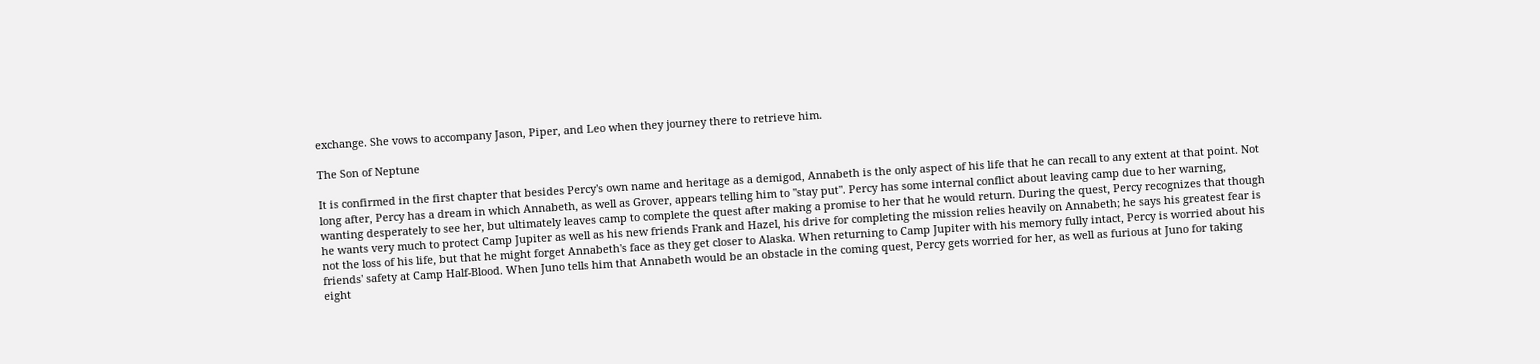exchange. She vows to accompany Jason, Piper, and Leo when they journey there to retrieve him.

The Son of Neptune

It is confirmed in the first chapter that besides Percy's own name and heritage as a demigod, Annabeth is the only aspect of his life that he can recall to any extent at that point. Not long after, Percy has a dream in which Annabeth, as well as Grover, appears telling him to "stay put". Percy has some internal conflict about leaving camp due to her warning, wanting desperately to see her, but ultimately leaves camp to complete the quest after making a promise to her that he would return. During the quest, Percy recognizes that though he wants very much to protect Camp Jupiter as well as his new friends Frank and Hazel, his drive for completing the mission relies heavily on Annabeth; he says his greatest fear is not the loss of his life, but that he might forget Annabeth's face as they get closer to Alaska. When returning to Camp Jupiter with his memory fully intact, Percy is worried about his friends' safety at Camp Half-Blood. When Juno tells him that Annabeth would be an obstacle in the coming quest, Percy gets worried for her, as well as furious at Juno for taking eight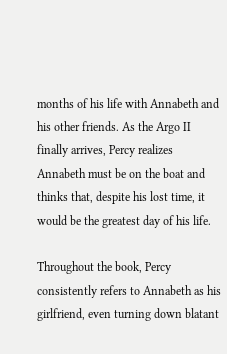months of his life with Annabeth and his other friends. As the Argo II finally arrives, Percy realizes Annabeth must be on the boat and thinks that, despite his lost time, it would be the greatest day of his life.

Throughout the book, Percy consistently refers to Annabeth as his girlfriend, even turning down blatant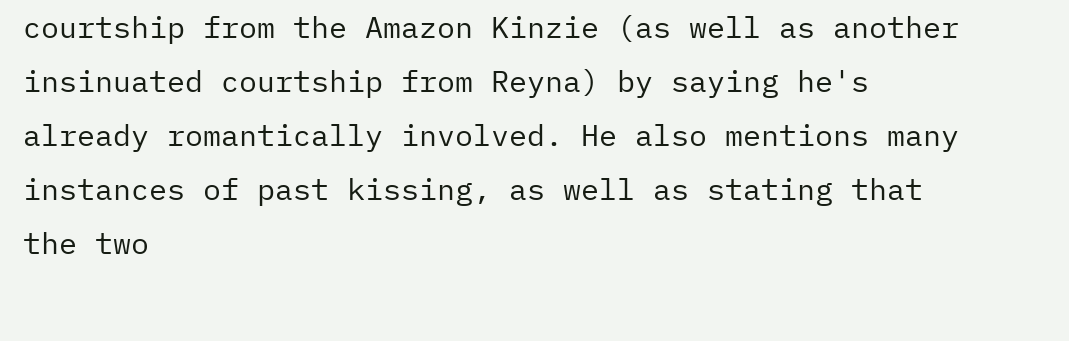courtship from the Amazon Kinzie (as well as another insinuated courtship from Reyna) by saying he's already romantically involved. He also mentions many instances of past kissing, as well as stating that the two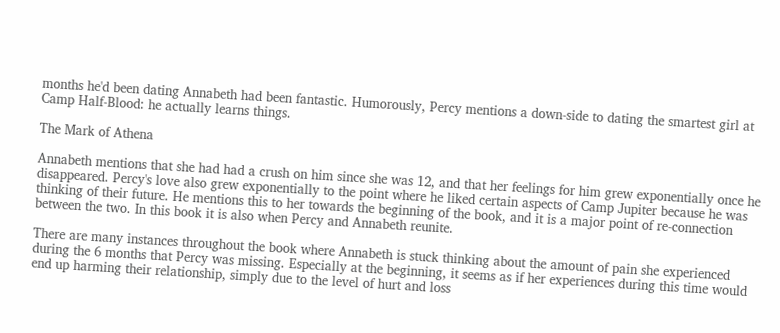months he'd been dating Annabeth had been fantastic. Humorously, Percy mentions a down-side to dating the smartest girl at Camp Half-Blood: he actually learns things.

The Mark of Athena

Annabeth mentions that she had had a crush on him since she was 12, and that her feelings for him grew exponentially once he disappeared. Percy's love also grew exponentially to the point where he liked certain aspects of Camp Jupiter because he was thinking of their future. He mentions this to her towards the beginning of the book, and it is a major point of re-connection between the two. In this book it is also when Percy and Annabeth reunite.

There are many instances throughout the book where Annabeth is stuck thinking about the amount of pain she experienced during the 6 months that Percy was missing. Especially at the beginning, it seems as if her experiences during this time would end up harming their relationship, simply due to the level of hurt and loss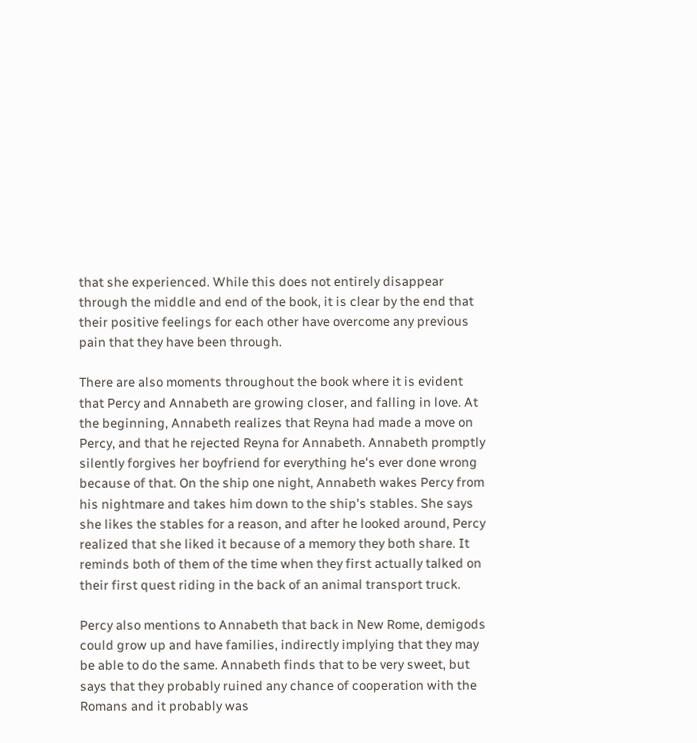that she experienced. While this does not entirely disappear through the middle and end of the book, it is clear by the end that their positive feelings for each other have overcome any previous pain that they have been through.

There are also moments throughout the book where it is evident that Percy and Annabeth are growing closer, and falling in love. At the beginning, Annabeth realizes that Reyna had made a move on Percy, and that he rejected Reyna for Annabeth. Annabeth promptly silently forgives her boyfriend for everything he's ever done wrong because of that. On the ship one night, Annabeth wakes Percy from his nightmare and takes him down to the ship's stables. She says she likes the stables for a reason, and after he looked around, Percy realized that she liked it because of a memory they both share. It reminds both of them of the time when they first actually talked on their first quest riding in the back of an animal transport truck.

Percy also mentions to Annabeth that back in New Rome, demigods could grow up and have families, indirectly implying that they may be able to do the same. Annabeth finds that to be very sweet, but says that they probably ruined any chance of cooperation with the Romans and it probably was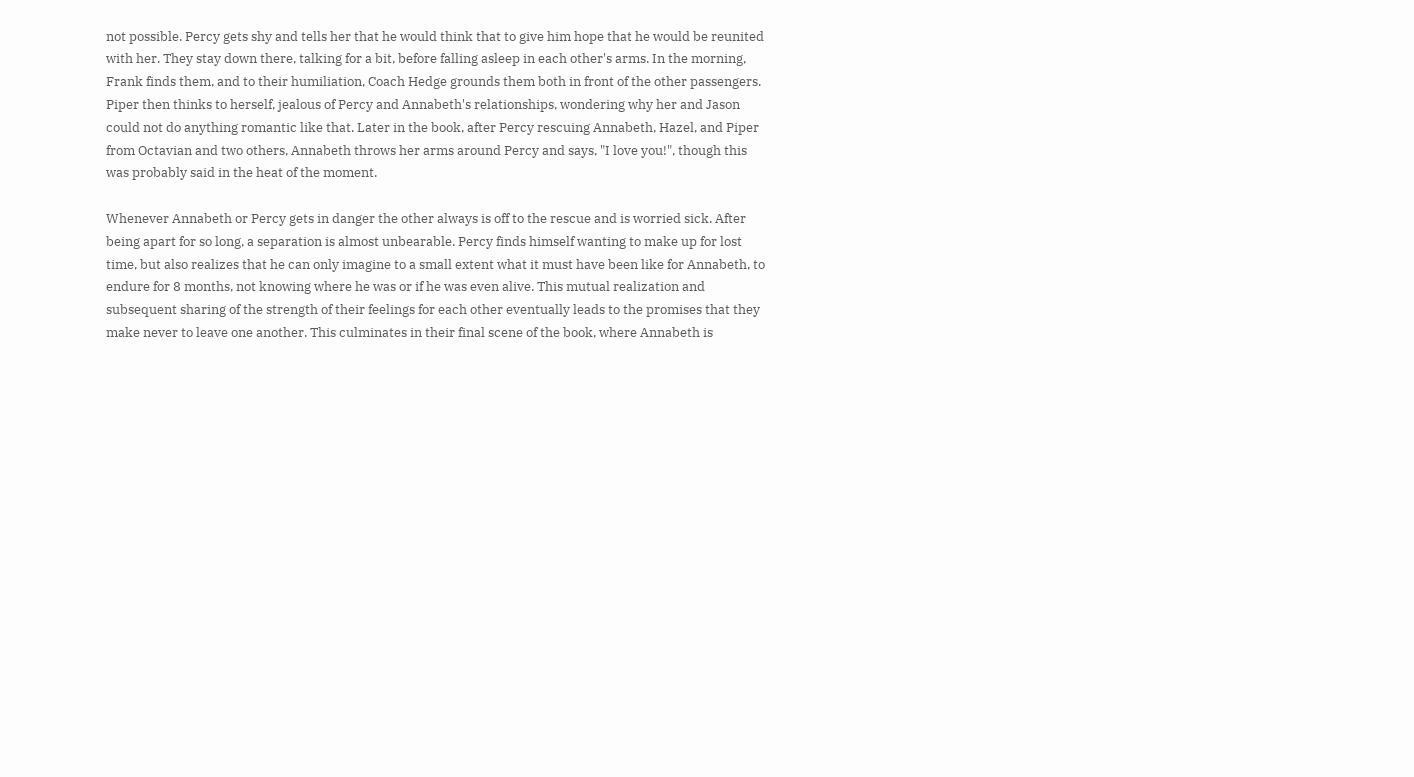not possible. Percy gets shy and tells her that he would think that to give him hope that he would be reunited with her. They stay down there, talking for a bit, before falling asleep in each other's arms. In the morning, Frank finds them, and to their humiliation, Coach Hedge grounds them both in front of the other passengers. Piper then thinks to herself, jealous of Percy and Annabeth's relationships, wondering why her and Jason could not do anything romantic like that. Later in the book, after Percy rescuing Annabeth, Hazel, and Piper from Octavian and two others, Annabeth throws her arms around Percy and says, "I love you!", though this was probably said in the heat of the moment.

Whenever Annabeth or Percy gets in danger the other always is off to the rescue and is worried sick. After being apart for so long, a separation is almost unbearable. Percy finds himself wanting to make up for lost time, but also realizes that he can only imagine to a small extent what it must have been like for Annabeth, to endure for 8 months, not knowing where he was or if he was even alive. This mutual realization and subsequent sharing of the strength of their feelings for each other eventually leads to the promises that they make never to leave one another. This culminates in their final scene of the book, where Annabeth is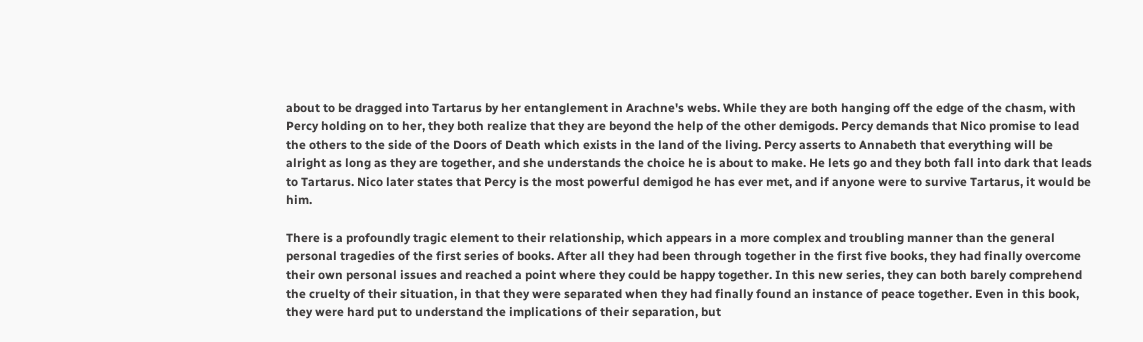about to be dragged into Tartarus by her entanglement in Arachne's webs. While they are both hanging off the edge of the chasm, with Percy holding on to her, they both realize that they are beyond the help of the other demigods. Percy demands that Nico promise to lead the others to the side of the Doors of Death which exists in the land of the living. Percy asserts to Annabeth that everything will be alright as long as they are together, and she understands the choice he is about to make. He lets go and they both fall into dark that leads to Tartarus. Nico later states that Percy is the most powerful demigod he has ever met, and if anyone were to survive Tartarus, it would be him.

There is a profoundly tragic element to their relationship, which appears in a more complex and troubling manner than the general personal tragedies of the first series of books. After all they had been through together in the first five books, they had finally overcome their own personal issues and reached a point where they could be happy together. In this new series, they can both barely comprehend the cruelty of their situation, in that they were separated when they had finally found an instance of peace together. Even in this book, they were hard put to understand the implications of their separation, but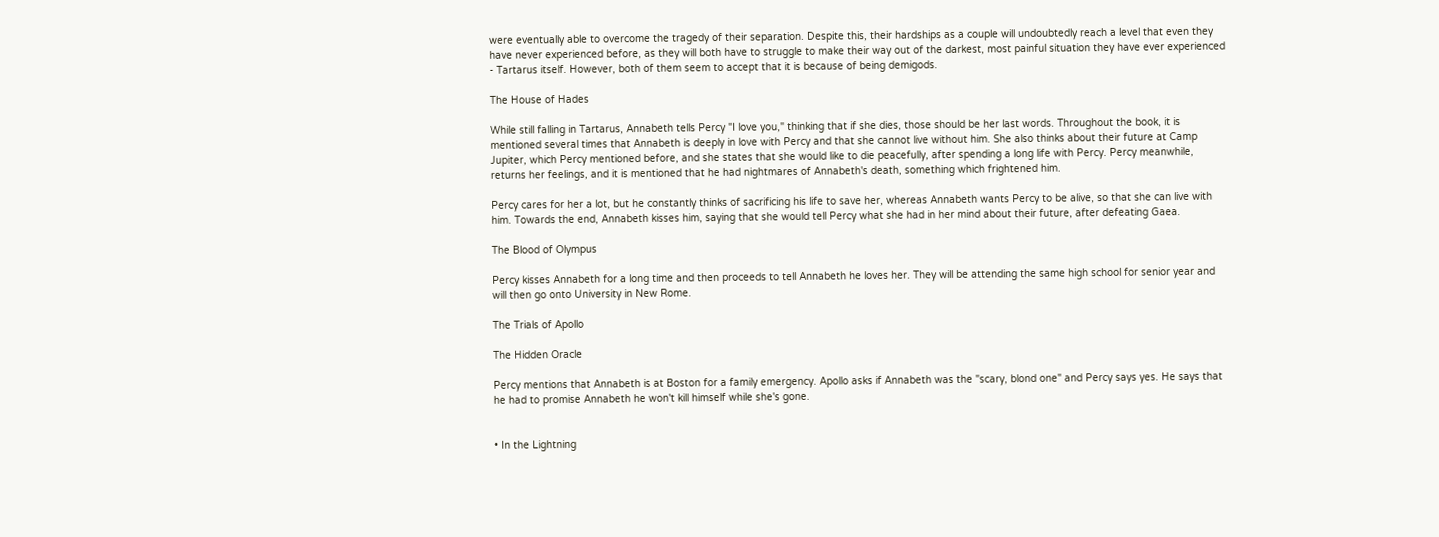were eventually able to overcome the tragedy of their separation. Despite this, their hardships as a couple will undoubtedly reach a level that even they have never experienced before, as they will both have to struggle to make their way out of the darkest, most painful situation they have ever experienced - Tartarus itself. However, both of them seem to accept that it is because of being demigods.

The House of Hades

While still falling in Tartarus, Annabeth tells Percy "I love you," thinking that if she dies, those should be her last words. Throughout the book, it is mentioned several times that Annabeth is deeply in love with Percy and that she cannot live without him. She also thinks about their future at Camp Jupiter, which Percy mentioned before, and she states that she would like to die peacefully, after spending a long life with Percy. Percy meanwhile, returns her feelings, and it is mentioned that he had nightmares of Annabeth's death, something which frightened him.

Percy cares for her a lot, but he constantly thinks of sacrificing his life to save her, whereas Annabeth wants Percy to be alive, so that she can live with him. Towards the end, Annabeth kisses him, saying that she would tell Percy what she had in her mind about their future, after defeating Gaea.

The Blood of Olympus

Percy kisses Annabeth for a long time and then proceeds to tell Annabeth he loves her. They will be attending the same high school for senior year and will then go onto University in New Rome.

The Trials of Apollo

The Hidden Oracle

Percy mentions that Annabeth is at Boston for a family emergency. Apollo asks if Annabeth was the "scary, blond one" and Percy says yes. He says that he had to promise Annabeth he won't kill himself while she's gone.


• In the Lightning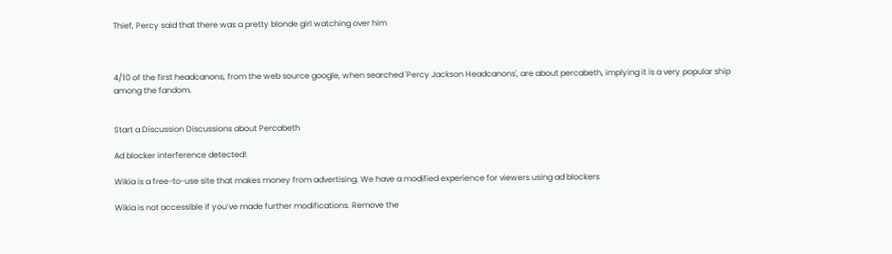Thief, Percy said that there was a pretty blonde girl watching over him



4/10 of the first headcanons, from the web source google, when searched 'Percy Jackson Headcanons', are about percabeth, implying it is a very popular ship among the fandom.


Start a Discussion Discussions about Percabeth

Ad blocker interference detected!

Wikia is a free-to-use site that makes money from advertising. We have a modified experience for viewers using ad blockers

Wikia is not accessible if you’ve made further modifications. Remove the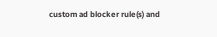custom ad blocker rule(s) and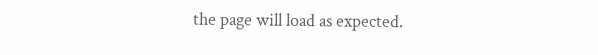the page will load as expected.